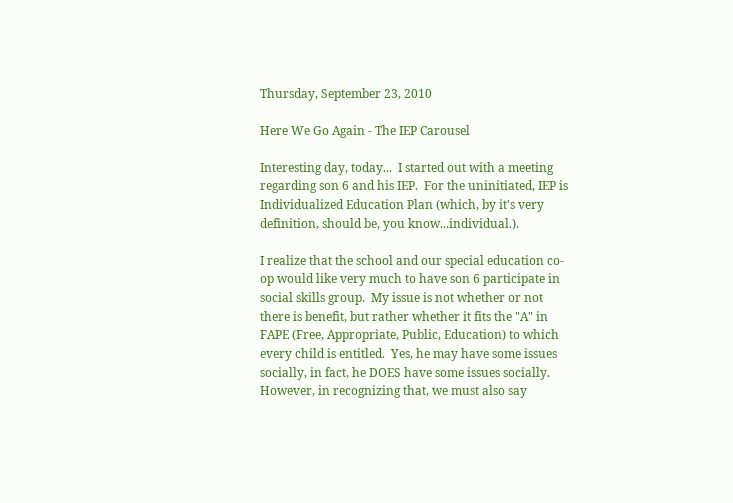Thursday, September 23, 2010

Here We Go Again - The IEP Carousel

Interesting day, today...  I started out with a meeting regarding son 6 and his IEP.  For the uninitiated, IEP is Individualized Education Plan (which, by it's very definition, should be, you know...individual.).

I realize that the school and our special education co-op would like very much to have son 6 participate in social skills group.  My issue is not whether or not there is benefit, but rather whether it fits the "A" in FAPE (Free, Appropriate, Public, Education) to which every child is entitled.  Yes, he may have some issues socially, in fact, he DOES have some issues socially.  However, in recognizing that, we must also say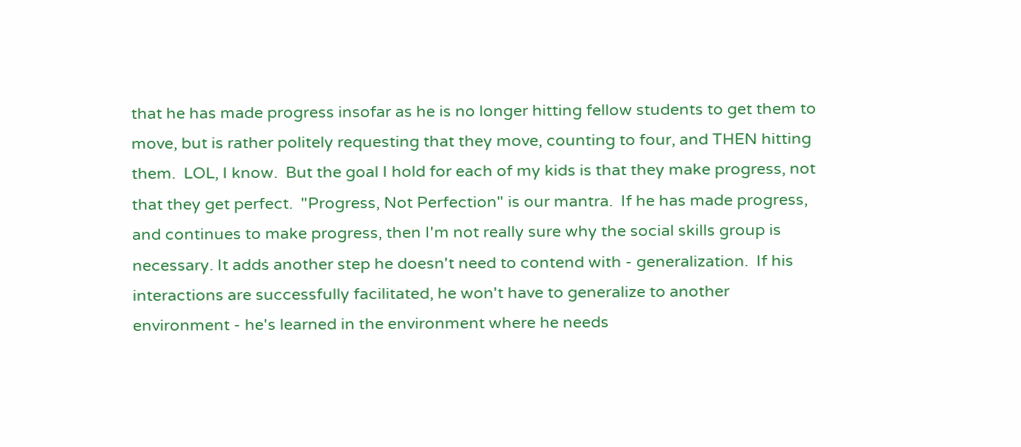that he has made progress insofar as he is no longer hitting fellow students to get them to move, but is rather politely requesting that they move, counting to four, and THEN hitting them.  LOL, I know.  But the goal I hold for each of my kids is that they make progress, not that they get perfect.  "Progress, Not Perfection" is our mantra.  If he has made progress, and continues to make progress, then I'm not really sure why the social skills group is necessary. It adds another step he doesn't need to contend with - generalization.  If his interactions are successfully facilitated, he won't have to generalize to another environment - he's learned in the environment where he needs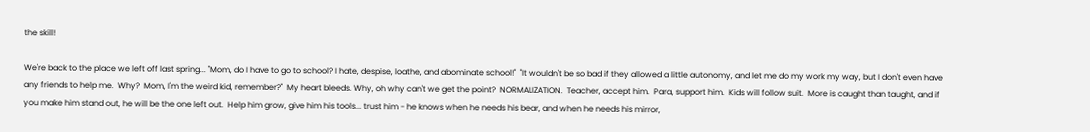the skill!

We're back to the place we left off last spring... "Mom, do I have to go to school? I hate, despise, loathe, and abominate school!"  "It wouldn't be so bad if they allowed a little autonomy, and let me do my work my way, but I don't even have any friends to help me.  Why?  Mom, I'm the weird kid, remember?"  My heart bleeds. Why, oh why can't we get the point?  NORMALIZATION.  Teacher, accept him.  Para, support him.  Kids will follow suit.  More is caught than taught, and if you make him stand out, he will be the one left out.  Help him grow, give him his tools... trust him - he knows when he needs his bear, and when he needs his mirror,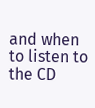and when to listen to the CD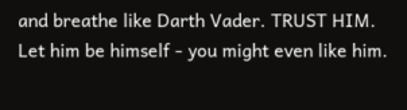and breathe like Darth Vader. TRUST HIM.  Let him be himself - you might even like him.